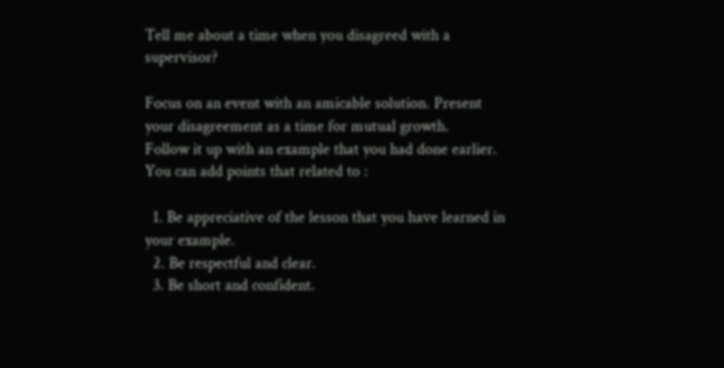Tell me about a time when you disagreed with a supervisor?

Focus on an event with an amicable solution. Present your disagreement as a time for mutual growth.
Follow it up with an example that you had done earlier.
You can add points that related to :

  1. Be appreciative of the lesson that you have learned in your example.
  2. Be respectful and clear.
  3. Be short and confident.